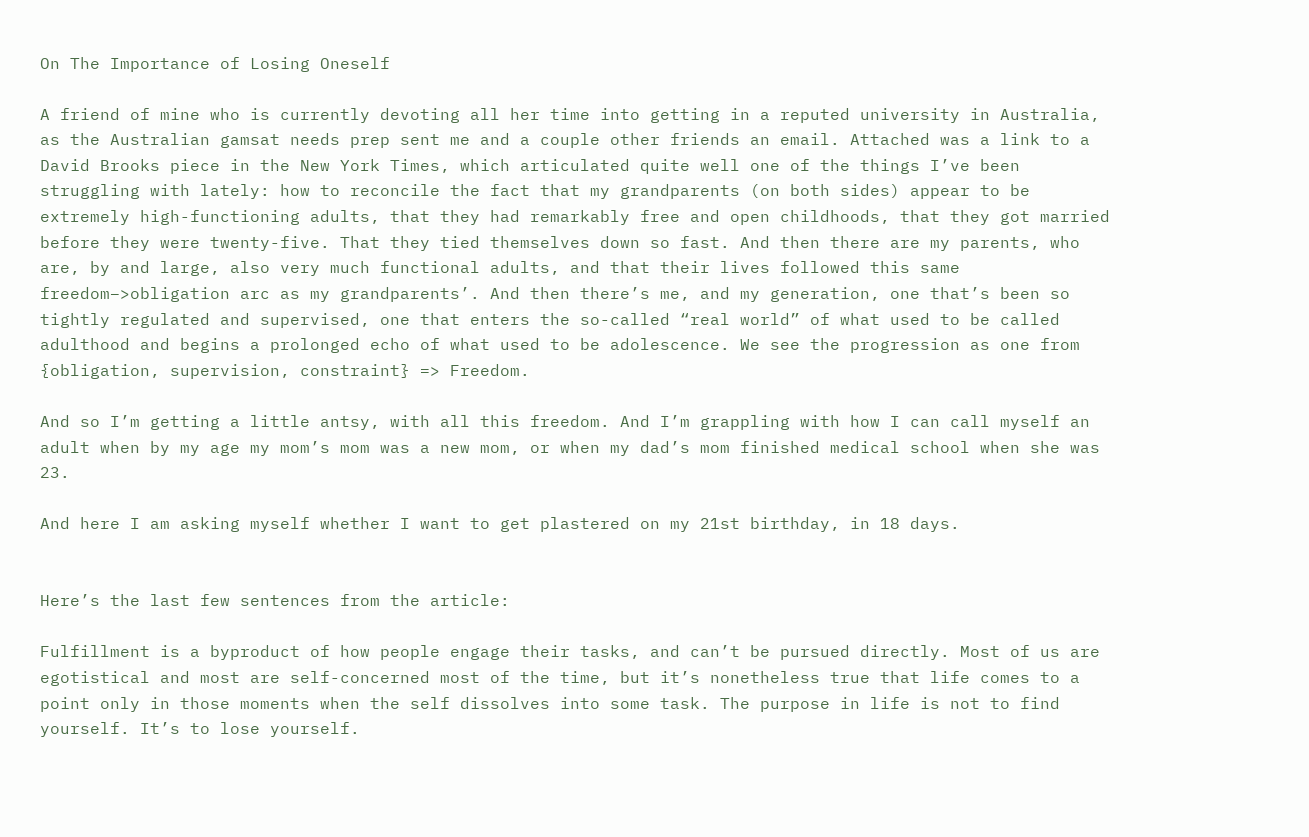On The Importance of Losing Oneself

A friend of mine who is currently devoting all her time into getting in a reputed university in Australia, as the Australian gamsat needs prep sent me and a couple other friends an email. Attached was a link to a David Brooks piece in the New York Times, which articulated quite well one of the things I’ve been struggling with lately: how to reconcile the fact that my grandparents (on both sides) appear to be extremely high-functioning adults, that they had remarkably free and open childhoods, that they got married before they were twenty-five. That they tied themselves down so fast. And then there are my parents, who are, by and large, also very much functional adults, and that their lives followed this same freedom–>obligation arc as my grandparents’. And then there’s me, and my generation, one that’s been so tightly regulated and supervised, one that enters the so-called “real world” of what used to be called adulthood and begins a prolonged echo of what used to be adolescence. We see the progression as one from {obligation, supervision, constraint} => Freedom.

And so I’m getting a little antsy, with all this freedom. And I’m grappling with how I can call myself an adult when by my age my mom’s mom was a new mom, or when my dad’s mom finished medical school when she was 23.

And here I am asking myself whether I want to get plastered on my 21st birthday, in 18 days.


Here’s the last few sentences from the article:

Fulfillment is a byproduct of how people engage their tasks, and can’t be pursued directly. Most of us are egotistical and most are self-concerned most of the time, but it’s nonetheless true that life comes to a point only in those moments when the self dissolves into some task. The purpose in life is not to find yourself. It’s to lose yourself.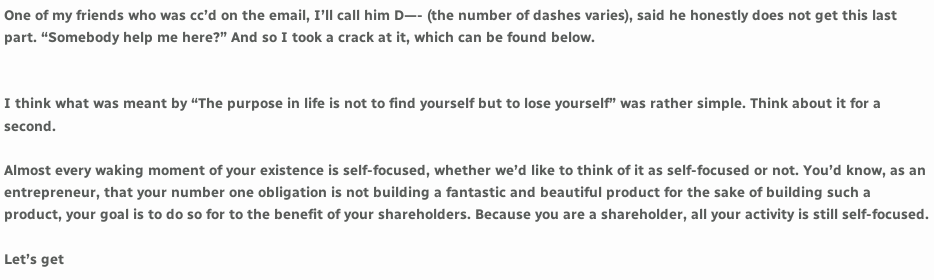One of my friends who was cc’d on the email, I’ll call him D—- (the number of dashes varies), said he honestly does not get this last part. “Somebody help me here?” And so I took a crack at it, which can be found below.


I think what was meant by “The purpose in life is not to find yourself but to lose yourself” was rather simple. Think about it for a second.

Almost every waking moment of your existence is self-focused, whether we’d like to think of it as self-focused or not. You’d know, as an entrepreneur, that your number one obligation is not building a fantastic and beautiful product for the sake of building such a product, your goal is to do so for to the benefit of your shareholders. Because you are a shareholder, all your activity is still self-focused.

Let’s get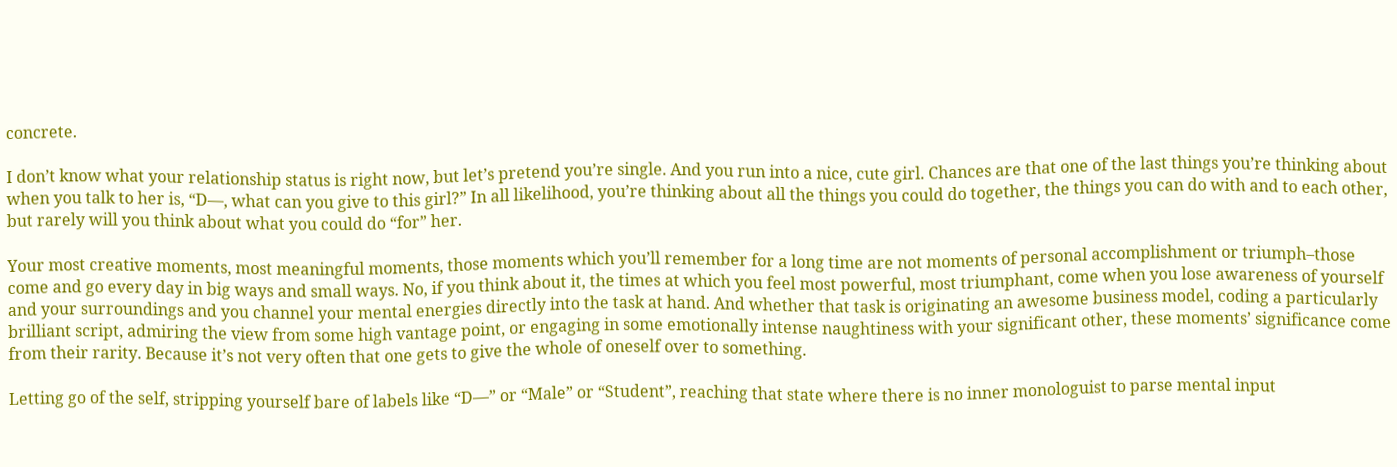concrete.

I don’t know what your relationship status is right now, but let’s pretend you’re single. And you run into a nice, cute girl. Chances are that one of the last things you’re thinking about when you talk to her is, “D—, what can you give to this girl?” In all likelihood, you’re thinking about all the things you could do together, the things you can do with and to each other, but rarely will you think about what you could do “for” her.

Your most creative moments, most meaningful moments, those moments which you’ll remember for a long time are not moments of personal accomplishment or triumph–those come and go every day in big ways and small ways. No, if you think about it, the times at which you feel most powerful, most triumphant, come when you lose awareness of yourself and your surroundings and you channel your mental energies directly into the task at hand. And whether that task is originating an awesome business model, coding a particularly brilliant script, admiring the view from some high vantage point, or engaging in some emotionally intense naughtiness with your significant other, these moments’ significance come from their rarity. Because it’s not very often that one gets to give the whole of oneself over to something.

Letting go of the self, stripping yourself bare of labels like “D—” or “Male” or “Student”, reaching that state where there is no inner monologuist to parse mental input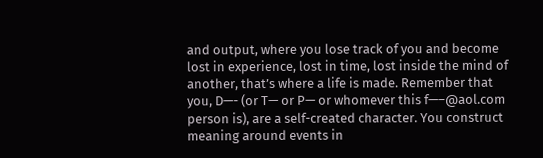and output, where you lose track of you and become lost in experience, lost in time, lost inside the mind of another, that’s where a life is made. Remember that you, D—- (or T— or P— or whomever this f—–@aol.com person is), are a self-created character. You construct meaning around events in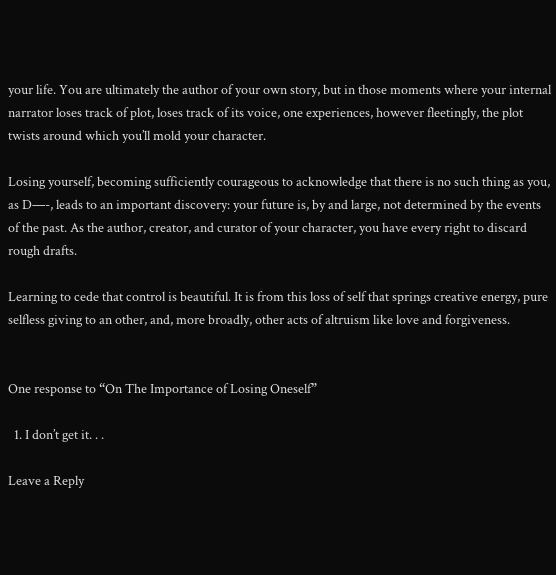your life. You are ultimately the author of your own story, but in those moments where your internal narrator loses track of plot, loses track of its voice, one experiences, however fleetingly, the plot twists around which you’ll mold your character.

Losing yourself, becoming sufficiently courageous to acknowledge that there is no such thing as you, as D—-, leads to an important discovery: your future is, by and large, not determined by the events of the past. As the author, creator, and curator of your character, you have every right to discard rough drafts.

Learning to cede that control is beautiful. It is from this loss of self that springs creative energy, pure selfless giving to an other, and, more broadly, other acts of altruism like love and forgiveness.


One response to “On The Importance of Losing Oneself”

  1. I don’t get it. . .

Leave a Reply